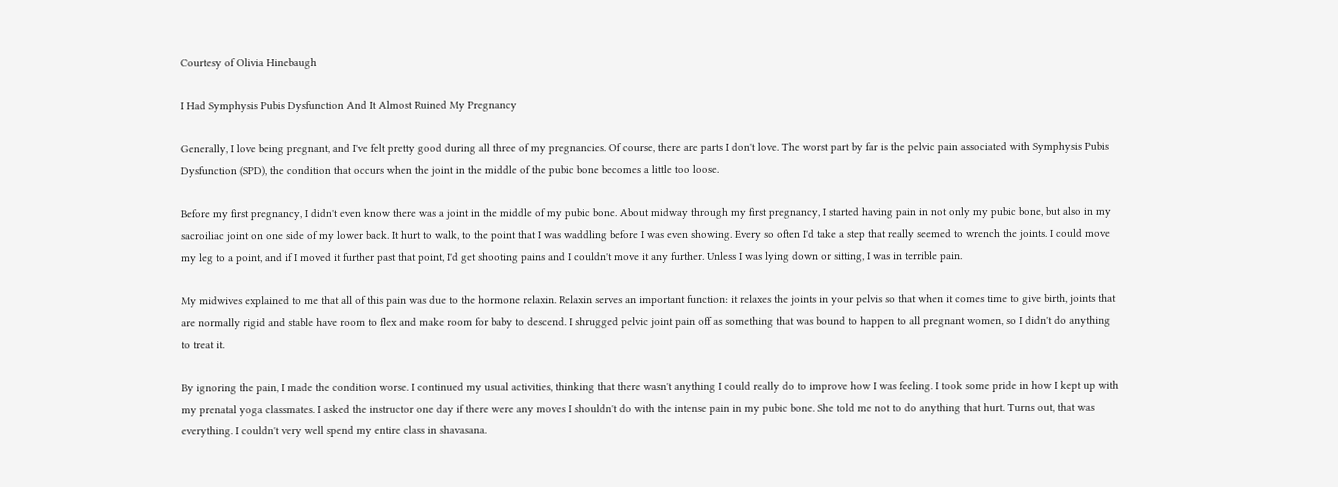Courtesy of Olivia Hinebaugh

I Had Symphysis Pubis Dysfunction And It Almost Ruined My Pregnancy

Generally, I love being pregnant, and I've felt pretty good during all three of my pregnancies. Of course, there are parts I don't love. The worst part by far is the pelvic pain associated with Symphysis Pubis Dysfunction (SPD), the condition that occurs when the joint in the middle of the pubic bone becomes a little too loose.

Before my first pregnancy, I didn't even know there was a joint in the middle of my pubic bone. About midway through my first pregnancy, I started having pain in not only my pubic bone, but also in my sacroiliac joint on one side of my lower back. It hurt to walk, to the point that I was waddling before I was even showing. Every so often I'd take a step that really seemed to wrench the joints. I could move my leg to a point, and if I moved it further past that point, I'd get shooting pains and I couldn't move it any further. Unless I was lying down or sitting, I was in terrible pain.

My midwives explained to me that all of this pain was due to the hormone relaxin. Relaxin serves an important function: it relaxes the joints in your pelvis so that when it comes time to give birth, joints that are normally rigid and stable have room to flex and make room for baby to descend. I shrugged pelvic joint pain off as something that was bound to happen to all pregnant women, so I didn't do anything to treat it.

By ignoring the pain, I made the condition worse. I continued my usual activities, thinking that there wasn't anything I could really do to improve how I was feeling. I took some pride in how I kept up with my prenatal yoga classmates. I asked the instructor one day if there were any moves I shouldn't do with the intense pain in my pubic bone. She told me not to do anything that hurt. Turns out, that was everything. I couldn't very well spend my entire class in shavasana.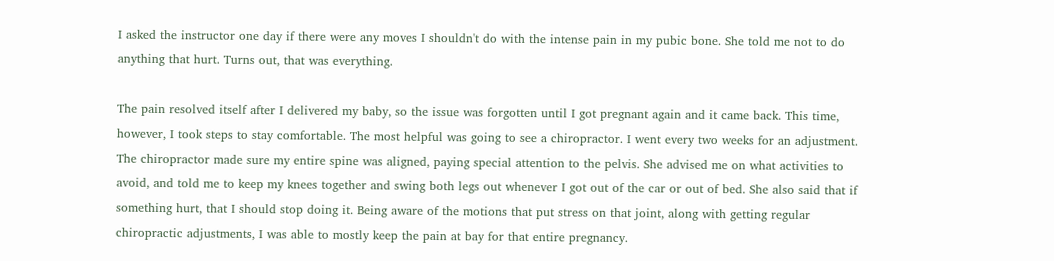I asked the instructor one day if there were any moves I shouldn't do with the intense pain in my pubic bone. She told me not to do anything that hurt. Turns out, that was everything.

The pain resolved itself after I delivered my baby, so the issue was forgotten until I got pregnant again and it came back. This time, however, I took steps to stay comfortable. The most helpful was going to see a chiropractor. I went every two weeks for an adjustment. The chiropractor made sure my entire spine was aligned, paying special attention to the pelvis. She advised me on what activities to avoid, and told me to keep my knees together and swing both legs out whenever I got out of the car or out of bed. She also said that if something hurt, that I should stop doing it. Being aware of the motions that put stress on that joint, along with getting regular chiropractic adjustments, I was able to mostly keep the pain at bay for that entire pregnancy.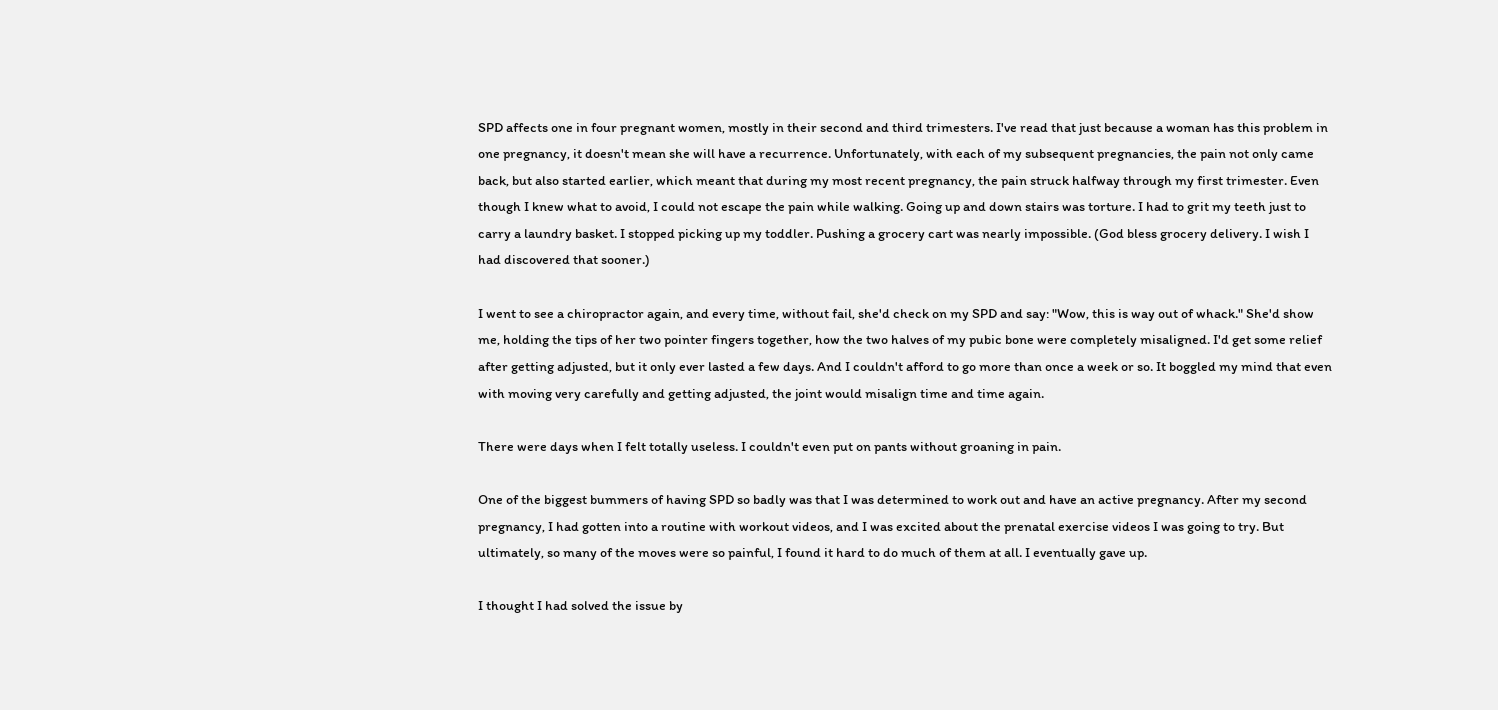SPD affects one in four pregnant women, mostly in their second and third trimesters. I've read that just because a woman has this problem in one pregnancy, it doesn't mean she will have a recurrence. Unfortunately, with each of my subsequent pregnancies, the pain not only came back, but also started earlier, which meant that during my most recent pregnancy, the pain struck halfway through my first trimester. Even though I knew what to avoid, I could not escape the pain while walking. Going up and down stairs was torture. I had to grit my teeth just to carry a laundry basket. I stopped picking up my toddler. Pushing a grocery cart was nearly impossible. (God bless grocery delivery. I wish I had discovered that sooner.)

I went to see a chiropractor again, and every time, without fail, she'd check on my SPD and say: "Wow, this is way out of whack." She'd show me, holding the tips of her two pointer fingers together, how the two halves of my pubic bone were completely misaligned. I'd get some relief after getting adjusted, but it only ever lasted a few days. And I couldn't afford to go more than once a week or so. It boggled my mind that even with moving very carefully and getting adjusted, the joint would misalign time and time again.

There were days when I felt totally useless. I couldn't even put on pants without groaning in pain.

One of the biggest bummers of having SPD so badly was that I was determined to work out and have an active pregnancy. After my second pregnancy, I had gotten into a routine with workout videos, and I was excited about the prenatal exercise videos I was going to try. But ultimately, so many of the moves were so painful, I found it hard to do much of them at all. I eventually gave up.

I thought I had solved the issue by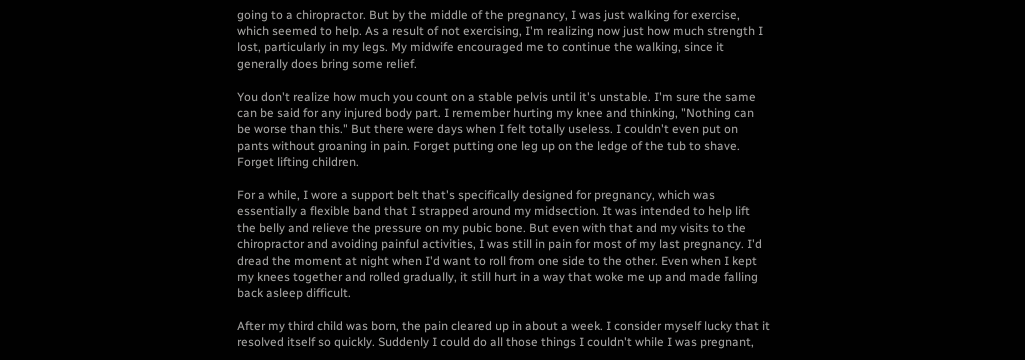going to a chiropractor. But by the middle of the pregnancy, I was just walking for exercise, which seemed to help. As a result of not exercising, I'm realizing now just how much strength I lost, particularly in my legs. My midwife encouraged me to continue the walking, since it generally does bring some relief.

You don't realize how much you count on a stable pelvis until it's unstable. I'm sure the same can be said for any injured body part. I remember hurting my knee and thinking, "Nothing can be worse than this." But there were days when I felt totally useless. I couldn't even put on pants without groaning in pain. Forget putting one leg up on the ledge of the tub to shave. Forget lifting children.

For a while, I wore a support belt that's specifically designed for pregnancy, which was essentially a flexible band that I strapped around my midsection. It was intended to help lift the belly and relieve the pressure on my pubic bone. But even with that and my visits to the chiropractor and avoiding painful activities, I was still in pain for most of my last pregnancy. I'd dread the moment at night when I'd want to roll from one side to the other. Even when I kept my knees together and rolled gradually, it still hurt in a way that woke me up and made falling back asleep difficult.

After my third child was born, the pain cleared up in about a week. I consider myself lucky that it resolved itself so quickly. Suddenly I could do all those things I couldn't while I was pregnant,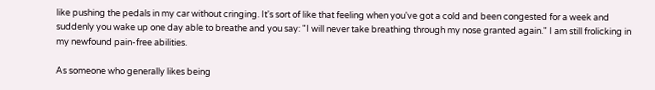like pushing the pedals in my car without cringing. It's sort of like that feeling when you've got a cold and been congested for a week and suddenly you wake up one day able to breathe and you say: "I will never take breathing through my nose granted again." I am still frolicking in my newfound pain-free abilities.

As someone who generally likes being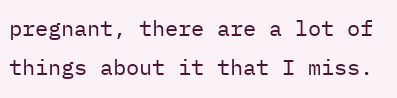pregnant, there are a lot of things about it that I miss.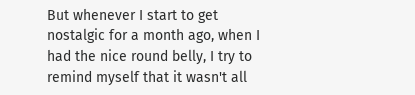But whenever I start to get nostalgic for a month ago, when I had the nice round belly, I try to remind myself that it wasn't all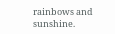rainbows and sunshine.